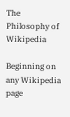The Philosophy of Wikipedia

Beginning on any Wikipedia page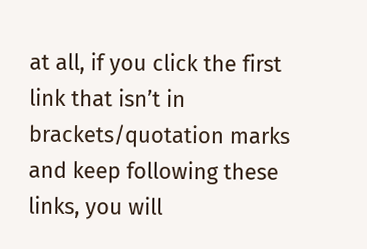at all, if you click the first link that isn’t in brackets/quotation marks and keep following these links, you will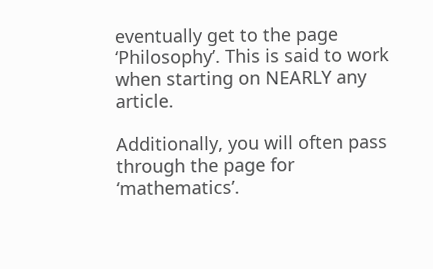eventually get to the page ‘Philosophy’. This is said to work when starting on NEARLY any article.

Additionally, you will often pass through the page for ‘mathematics’.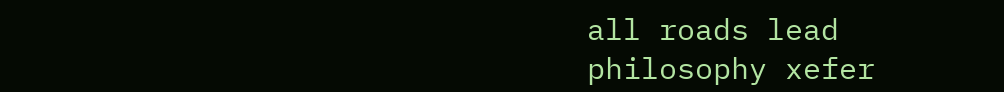all roads lead philosophy xefer